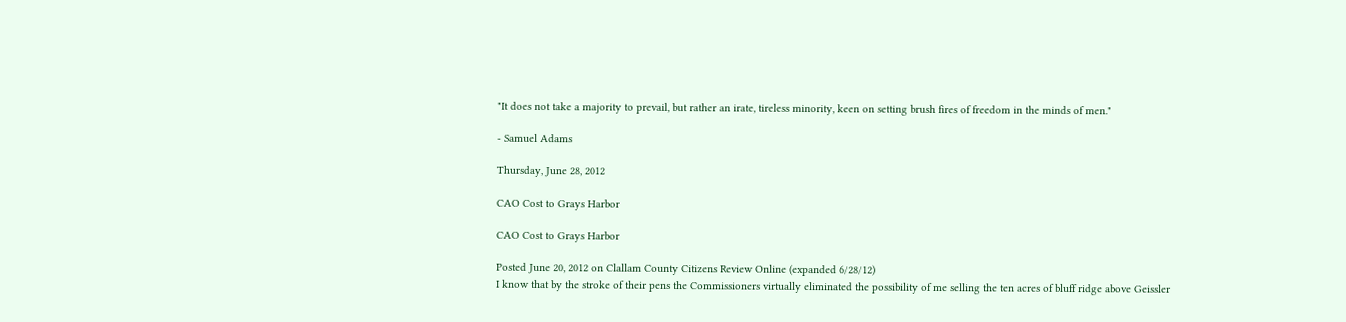"It does not take a majority to prevail, but rather an irate, tireless minority, keen on setting brush fires of freedom in the minds of men."

- Samuel Adams

Thursday, June 28, 2012

CAO Cost to Grays Harbor

CAO Cost to Grays Harbor

Posted June 20, 2012 on Clallam County Citizens Review Online (expanded 6/28/12)
I know that by the stroke of their pens the Commissioners virtually eliminated the possibility of me selling the ten acres of bluff ridge above Geissler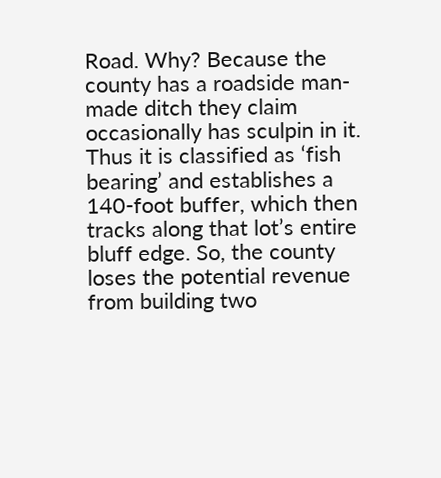Road. Why? Because the county has a roadside man-made ditch they claim occasionally has sculpin in it. Thus it is classified as ‘fish bearing’ and establishes a 140-foot buffer, which then tracks along that lot’s entire bluff edge. So, the county loses the potential revenue from building two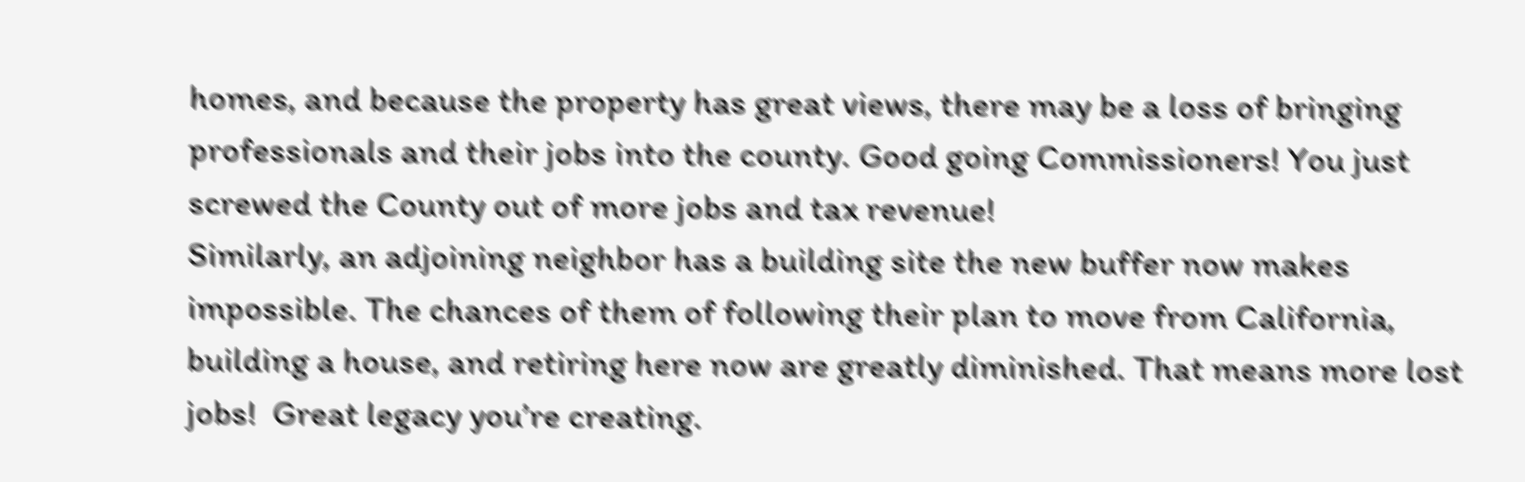homes, and because the property has great views, there may be a loss of bringing professionals and their jobs into the county. Good going Commissioners! You just screwed the County out of more jobs and tax revenue!
Similarly, an adjoining neighbor has a building site the new buffer now makes impossible. The chances of them of following their plan to move from California, building a house, and retiring here now are greatly diminished. That means more lost jobs!  Great legacy you’re creating.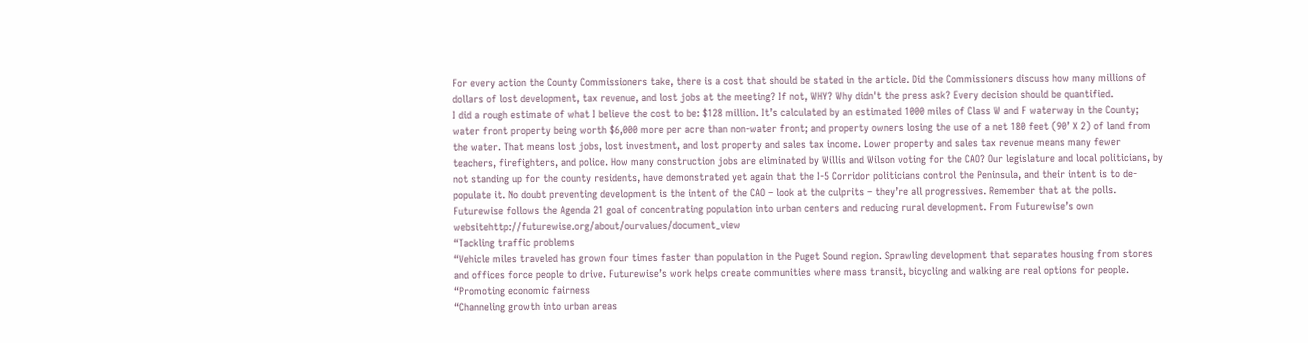For every action the County Commissioners take, there is a cost that should be stated in the article. Did the Commissioners discuss how many millions of dollars of lost development, tax revenue, and lost jobs at the meeting? If not, WHY? Why didn't the press ask? Every decision should be quantified.
I did a rough estimate of what I believe the cost to be: $128 million. It’s calculated by an estimated 1000 miles of Class W and F waterway in the County; water front property being worth $6,000 more per acre than non-water front; and property owners losing the use of a net 180 feet (90’ X 2) of land from the water. That means lost jobs, lost investment, and lost property and sales tax income. Lower property and sales tax revenue means many fewer teachers, firefighters, and police. How many construction jobs are eliminated by Willis and Wilson voting for the CAO? Our legislature and local politicians, by not standing up for the county residents, have demonstrated yet again that the I-5 Corridor politicians control the Peninsula, and their intent is to de-populate it. No doubt preventing development is the intent of the CAO – look at the culprits – they’re all progressives. Remember that at the polls.
Futurewise follows the Agenda 21 goal of concentrating population into urban centers and reducing rural development. From Futurewise’s own websitehttp://futurewise.org/about/ourvalues/document_view
“Tackling traffic problems
“Vehicle miles traveled has grown four times faster than population in the Puget Sound region. Sprawling development that separates housing from stores and offices force people to drive. Futurewise’s work helps create communities where mass transit, bicycling and walking are real options for people.
“Promoting economic fairness
“Channeling growth into urban areas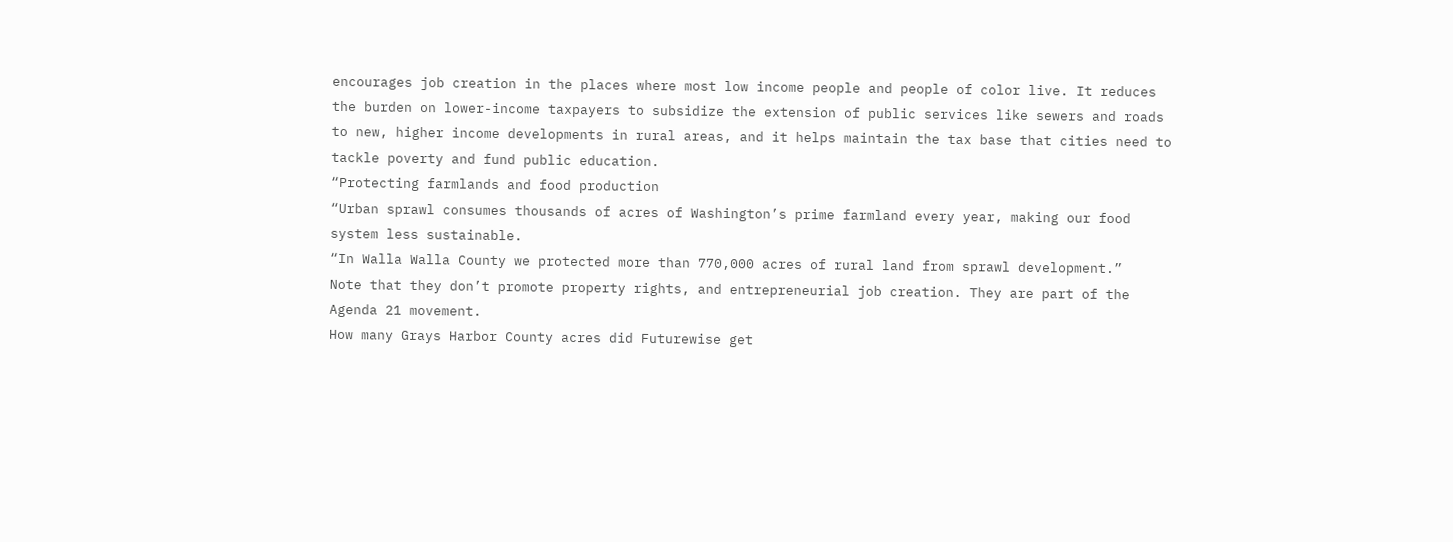encourages job creation in the places where most low income people and people of color live. It reduces the burden on lower-income taxpayers to subsidize the extension of public services like sewers and roads to new, higher income developments in rural areas, and it helps maintain the tax base that cities need to tackle poverty and fund public education.
“Protecting farmlands and food production
“Urban sprawl consumes thousands of acres of Washington’s prime farmland every year, making our food system less sustainable.
“In Walla Walla County we protected more than 770,000 acres of rural land from sprawl development.”
Note that they don’t promote property rights, and entrepreneurial job creation. They are part of the Agenda 21 movement.
How many Grays Harbor County acres did Futurewise get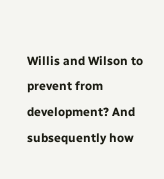Willis and Wilson to prevent from development? And subsequently how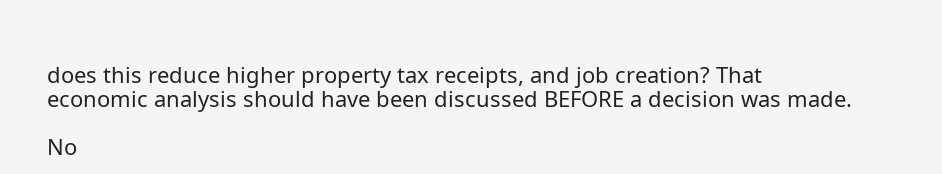does this reduce higher property tax receipts, and job creation? That economic analysis should have been discussed BEFORE a decision was made.

No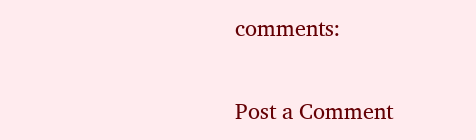comments:

Post a Comment